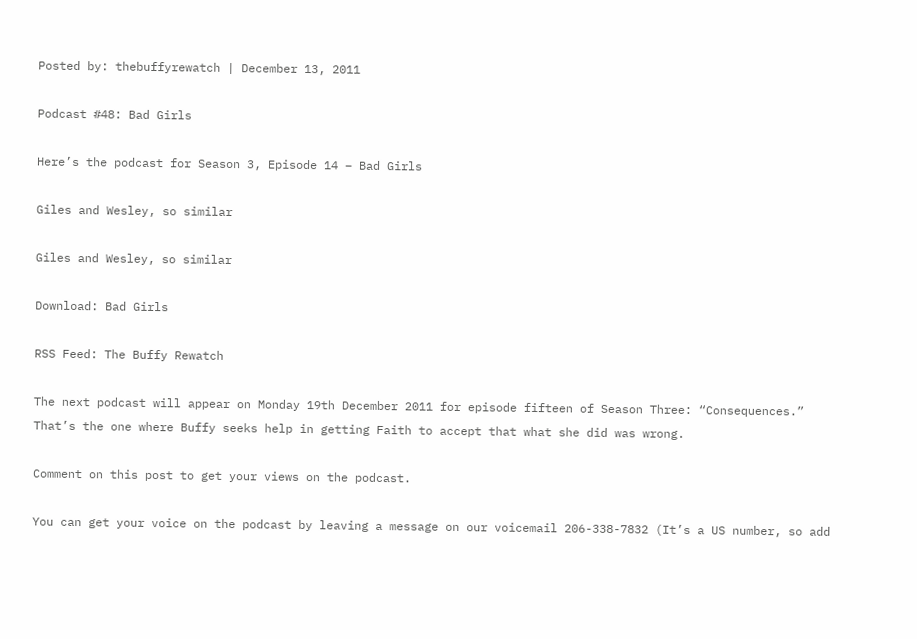Posted by: thebuffyrewatch | December 13, 2011

Podcast #48: Bad Girls

Here’s the podcast for Season 3, Episode 14 – Bad Girls

Giles and Wesley, so similar

Giles and Wesley, so similar

Download: Bad Girls

RSS Feed: The Buffy Rewatch

The next podcast will appear on Monday 19th December 2011 for episode fifteen of Season Three: “Consequences.” That’s the one where Buffy seeks help in getting Faith to accept that what she did was wrong.

Comment on this post to get your views on the podcast.

You can get your voice on the podcast by leaving a message on our voicemail 206-338-7832 (It’s a US number, so add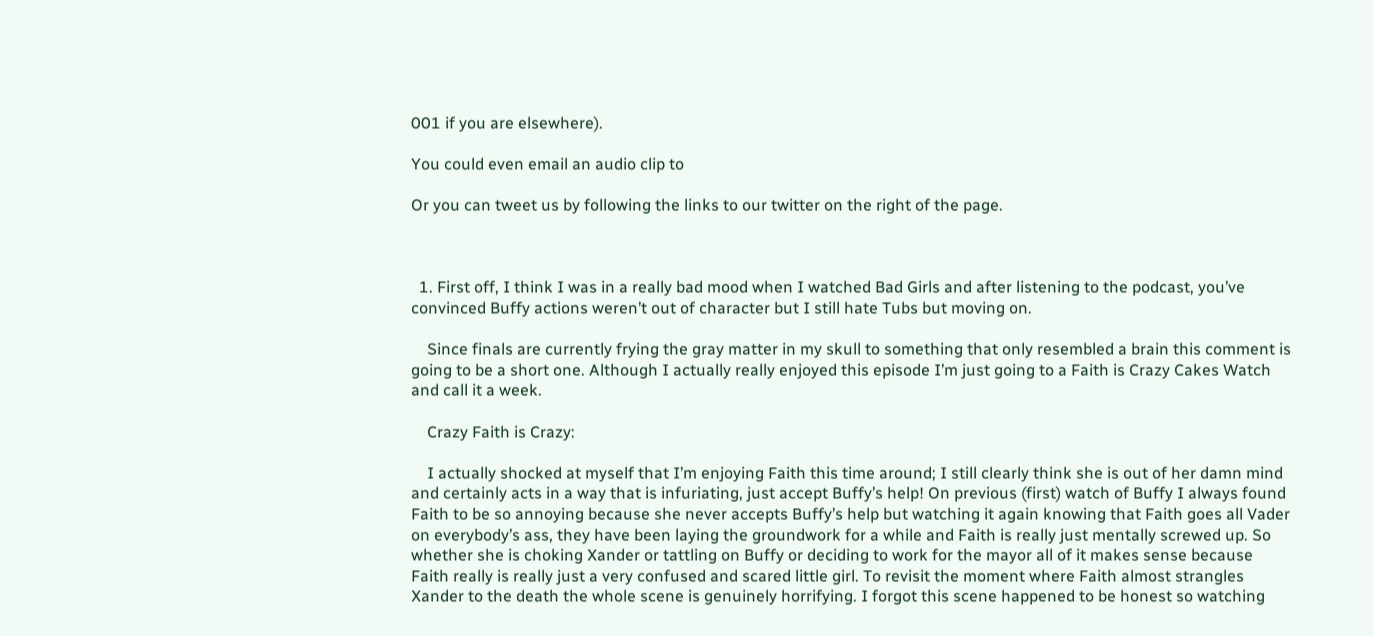001 if you are elsewhere).

You could even email an audio clip to

Or you can tweet us by following the links to our twitter on the right of the page.



  1. First off, I think I was in a really bad mood when I watched Bad Girls and after listening to the podcast, you’ve convinced Buffy actions weren’t out of character but I still hate Tubs but moving on.

    Since finals are currently frying the gray matter in my skull to something that only resembled a brain this comment is going to be a short one. Although I actually really enjoyed this episode I’m just going to a Faith is Crazy Cakes Watch and call it a week.

    Crazy Faith is Crazy:

    I actually shocked at myself that I’m enjoying Faith this time around; I still clearly think she is out of her damn mind and certainly acts in a way that is infuriating, just accept Buffy’s help! On previous (first) watch of Buffy I always found Faith to be so annoying because she never accepts Buffy’s help but watching it again knowing that Faith goes all Vader on everybody’s ass, they have been laying the groundwork for a while and Faith is really just mentally screwed up. So whether she is choking Xander or tattling on Buffy or deciding to work for the mayor all of it makes sense because Faith really is really just a very confused and scared little girl. To revisit the moment where Faith almost strangles Xander to the death the whole scene is genuinely horrifying. I forgot this scene happened to be honest so watching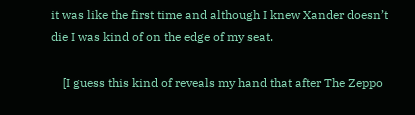it was like the first time and although I knew Xander doesn’t die I was kind of on the edge of my seat.

    [I guess this kind of reveals my hand that after The Zeppo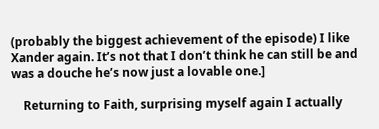(probably the biggest achievement of the episode) I like Xander again. It’s not that I don’t think he can still be and was a douche he’s now just a lovable one.]

    Returning to Faith, surprising myself again I actually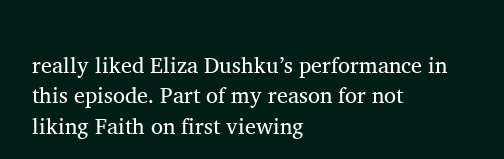really liked Eliza Dushku’s performance in this episode. Part of my reason for not liking Faith on first viewing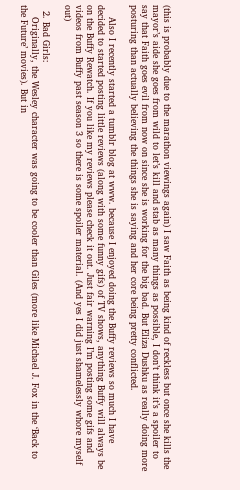(this is probably due to the marathon viewings again) I saw Faith as being kind of reckless but once she kills the mayor’s aide she goes from wild to let’s kill and stab as many things as possible, I don’t think it’s a spoiler to say that Faith goes evil from now on since she is working for the big bad. But Eliza Dushku as really doing more posturing than actually believing the things she is saying and her core being pretty conflicted.

    Also I recently started a tumblr blog at www. because I enjoyed doing the Buffy reviews so much I have decided to started posting little reviews (along with some funny gifs) of TV shows, anything Buffy will always be on the Buffy Rewatch. If you like my reviews please check it out. Just fair warning I’m posting some gifs and videos from Buffy past season 3 so there is some spoiler material. (And yes I did just shamelessly whore myself out)

  2. Bad Girls:
    Originally, the Wesley character was going to be cooler than Giles (more like Michael J. Fox in the ‘Back to the Future’ movies). But in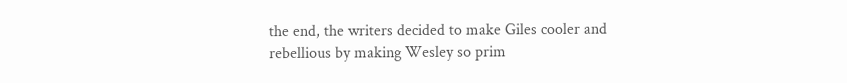the end, the writers decided to make Giles cooler and rebellious by making Wesley so prim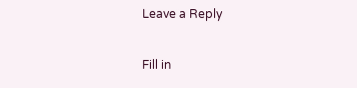Leave a Reply

Fill in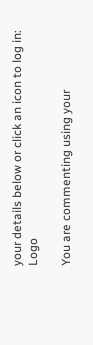your details below or click an icon to log in: Logo

You are commenting using your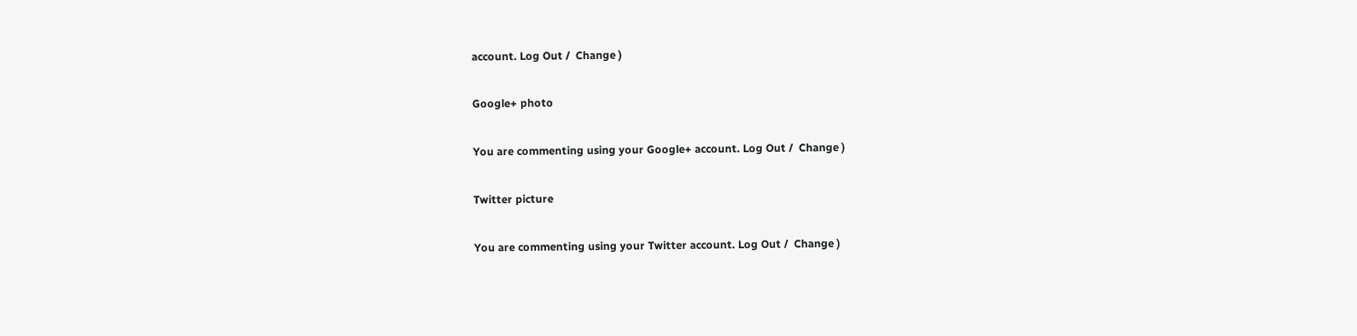account. Log Out /  Change )

Google+ photo

You are commenting using your Google+ account. Log Out /  Change )

Twitter picture

You are commenting using your Twitter account. Log Out /  Change )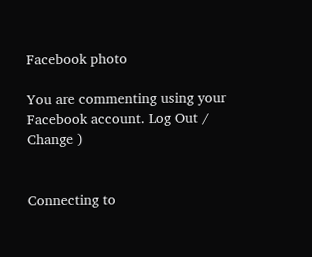Facebook photo

You are commenting using your Facebook account. Log Out /  Change )


Connecting to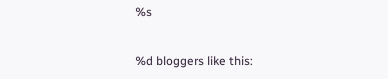%s


%d bloggers like this: